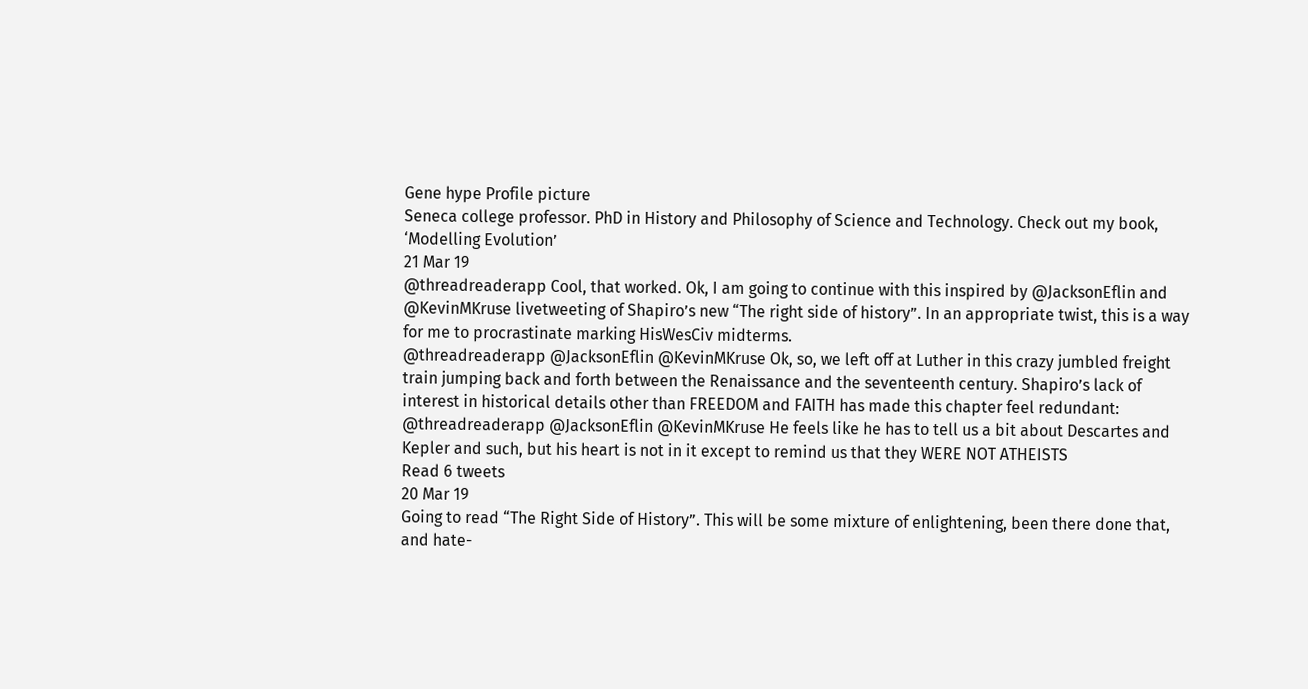Gene hype Profile picture
Seneca college professor. PhD in History and Philosophy of Science and Technology. Check out my book, ‘Modelling Evolution’
21 Mar 19
@threadreaderapp Cool, that worked. Ok, I am going to continue with this inspired by @JacksonEflin and @KevinMKruse livetweeting of Shapiro’s new “The right side of history”. In an appropriate twist, this is a way for me to procrastinate marking HisWesCiv midterms.
@threadreaderapp @JacksonEflin @KevinMKruse Ok, so, we left off at Luther in this crazy jumbled freight train jumping back and forth between the Renaissance and the seventeenth century. Shapiro’s lack of interest in historical details other than FREEDOM and FAITH has made this chapter feel redundant:
@threadreaderapp @JacksonEflin @KevinMKruse He feels like he has to tell us a bit about Descartes and Kepler and such, but his heart is not in it except to remind us that they WERE NOT ATHEISTS
Read 6 tweets
20 Mar 19
Going to read “The Right Side of History”. This will be some mixture of enlightening, been there done that, and hate-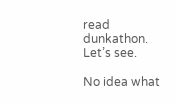read dunkathon. Let’s see.

No idea what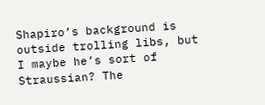Shapiro’s background is outside trolling libs, but I maybe he’s sort of Straussian? The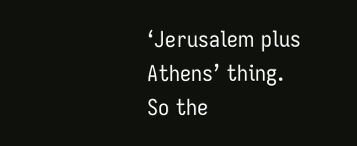‘Jerusalem plus Athens’ thing.
So the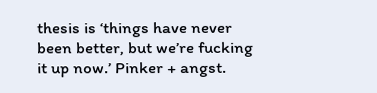thesis is ‘things have never been better, but we’re fucking it up now.’ Pinker + angst.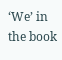‘We’ in the book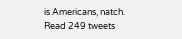is Americans, natch.
Read 249 tweets